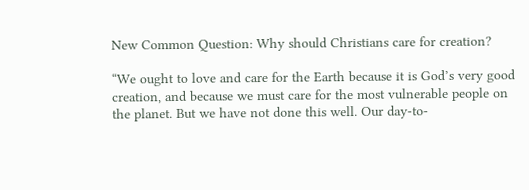New Common Question: Why should Christians care for creation?

“We ought to love and care for the Earth because it is God’s very good creation, and because we must care for the most vulnerable people on the planet. But we have not done this well. Our day-to-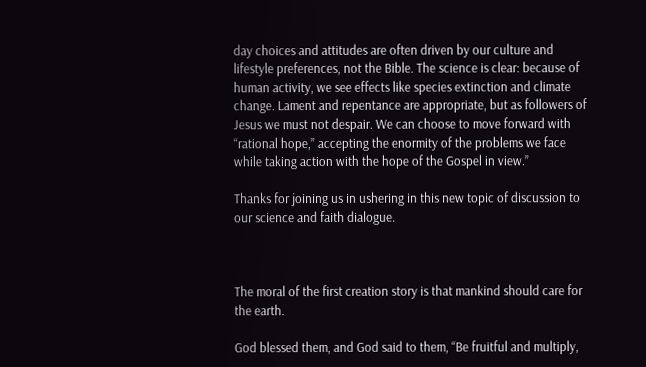day choices and attitudes are often driven by our culture and lifestyle preferences, not the Bible. The science is clear: because of human activity, we see effects like species extinction and climate change. Lament and repentance are appropriate, but as followers of Jesus we must not despair. We can choose to move forward with “rational hope,” accepting the enormity of the problems we face while taking action with the hope of the Gospel in view.”

Thanks for joining us in ushering in this new topic of discussion to our science and faith dialogue.



The moral of the first creation story is that mankind should care for the earth.

God blessed them, and God said to them, “Be fruitful and multiply,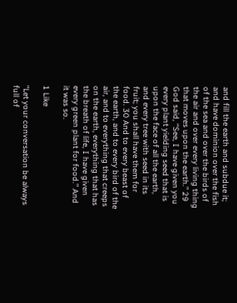and fill the earth and subdue it; and have dominion over the fish of the sea and over the birds of the air and over every living thing that moves upon the earth.” 29 God said, “See, I have given you every plant yielding seed that is upon the face of all the earth, and every tree with seed in its fruit; you shall have them for food. 30 And to every beast of the earth, and to every bird of the air, and to everything that creeps on the earth, everything that has the breath of life, I have given every green plant for food.” And it was so.

1 Like

“Let your conversation be always full of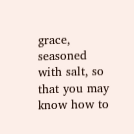grace, seasoned with salt, so that you may know how to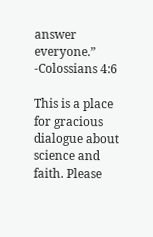answer everyone.” -Colossians 4:6

This is a place for gracious dialogue about science and faith. Please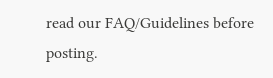read our FAQ/Guidelines before posting.